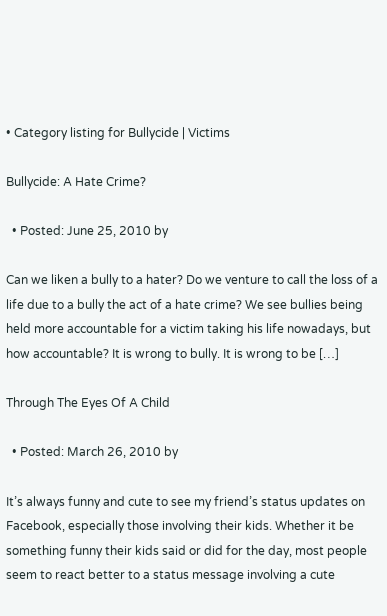• Category listing for Bullycide | Victims

Bullycide: A Hate Crime?

  • Posted: June 25, 2010 by

Can we liken a bully to a hater? Do we venture to call the loss of a life due to a bully the act of a hate crime? We see bullies being held more accountable for a victim taking his life nowadays, but how accountable? It is wrong to bully. It is wrong to be […]

Through The Eyes Of A Child

  • Posted: March 26, 2010 by

It’s always funny and cute to see my friend’s status updates on Facebook, especially those involving their kids. Whether it be something funny their kids said or did for the day, most people seem to react better to a status message involving a cute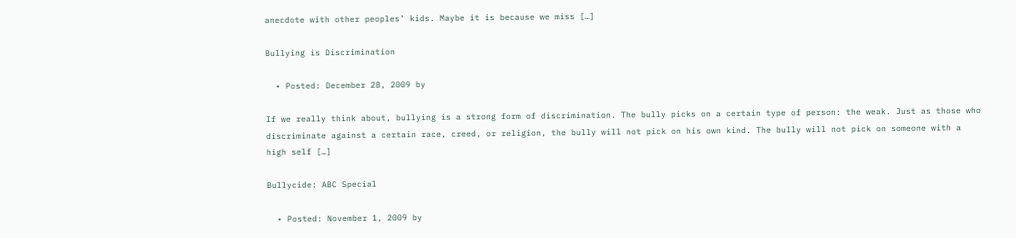anecdote with other peoples’ kids. Maybe it is because we miss […]

Bullying is Discrimination

  • Posted: December 28, 2009 by

If we really think about, bullying is a strong form of discrimination. The bully picks on a certain type of person: the weak. Just as those who discriminate against a certain race, creed, or religion, the bully will not pick on his own kind. The bully will not pick on someone with a high self […]

Bullycide: ABC Special

  • Posted: November 1, 2009 by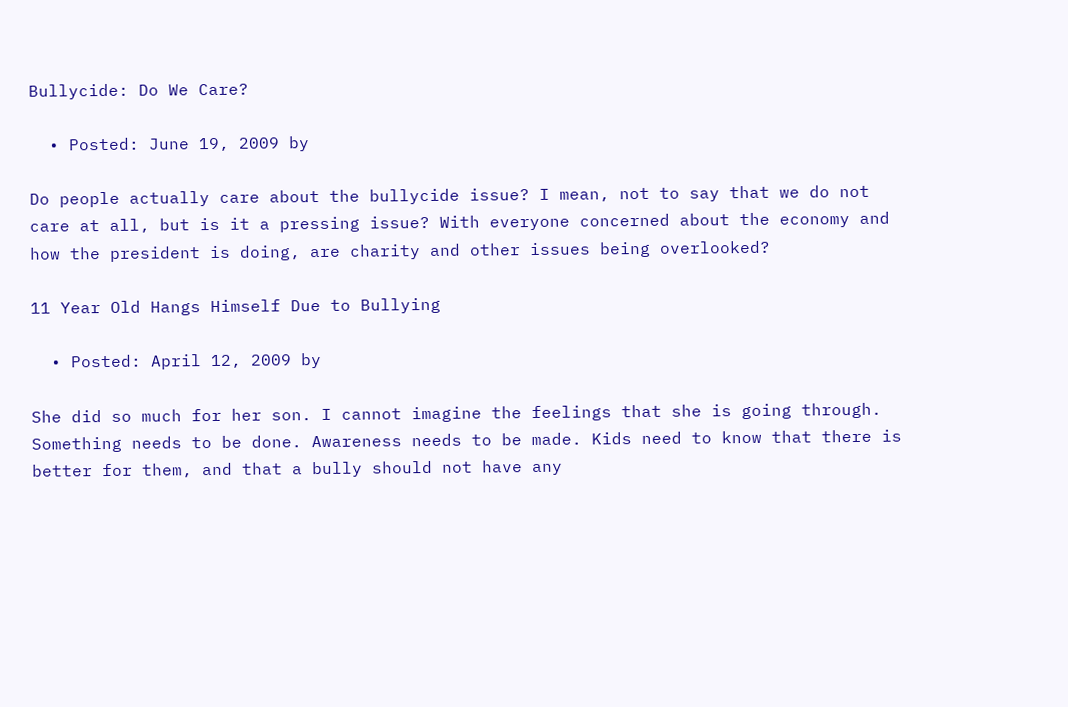Bullycide: Do We Care?

  • Posted: June 19, 2009 by

Do people actually care about the bullycide issue? I mean, not to say that we do not care at all, but is it a pressing issue? With everyone concerned about the economy and how the president is doing, are charity and other issues being overlooked?

11 Year Old Hangs Himself Due to Bullying

  • Posted: April 12, 2009 by

She did so much for her son. I cannot imagine the feelings that she is going through. Something needs to be done. Awareness needs to be made. Kids need to know that there is better for them, and that a bully should not have any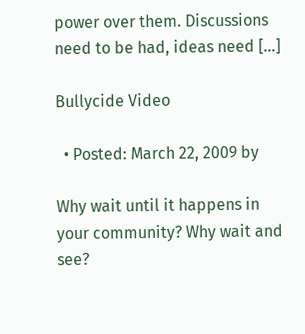power over them. Discussions need to be had, ideas need […]

Bullycide Video

  • Posted: March 22, 2009 by

Why wait until it happens in your community? Why wait and see?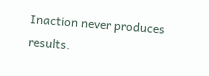Inaction never produces results.